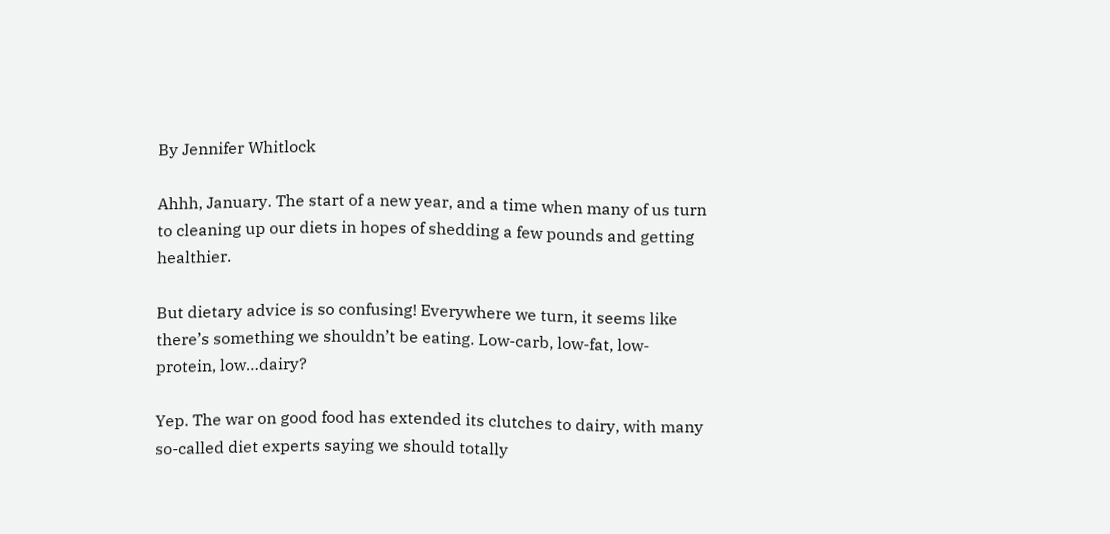By Jennifer Whitlock

Ahhh, January. The start of a new year, and a time when many of us turn to cleaning up our diets in hopes of shedding a few pounds and getting healthier.

But dietary advice is so confusing! Everywhere we turn, it seems like there’s something we shouldn’t be eating. Low-carb, low-fat, low-protein, low…dairy?

Yep. The war on good food has extended its clutches to dairy, with many so-called diet experts saying we should totally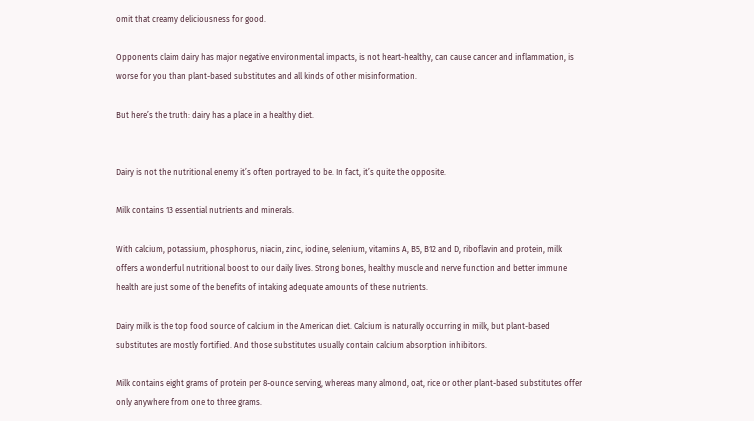omit that creamy deliciousness for good.

Opponents claim dairy has major negative environmental impacts, is not heart-healthy, can cause cancer and inflammation, is worse for you than plant-based substitutes and all kinds of other misinformation.

But here’s the truth: dairy has a place in a healthy diet.


Dairy is not the nutritional enemy it’s often portrayed to be. In fact, it’s quite the opposite.

Milk contains 13 essential nutrients and minerals.

With calcium, potassium, phosphorus, niacin, zinc, iodine, selenium, vitamins A, B5, B12 and D, riboflavin and protein, milk offers a wonderful nutritional boost to our daily lives. Strong bones, healthy muscle and nerve function and better immune health are just some of the benefits of intaking adequate amounts of these nutrients.

Dairy milk is the top food source of calcium in the American diet. Calcium is naturally occurring in milk, but plant-based substitutes are mostly fortified. And those substitutes usually contain calcium absorption inhibitors.

Milk contains eight grams of protein per 8-ounce serving, whereas many almond, oat, rice or other plant-based substitutes offer only anywhere from one to three grams.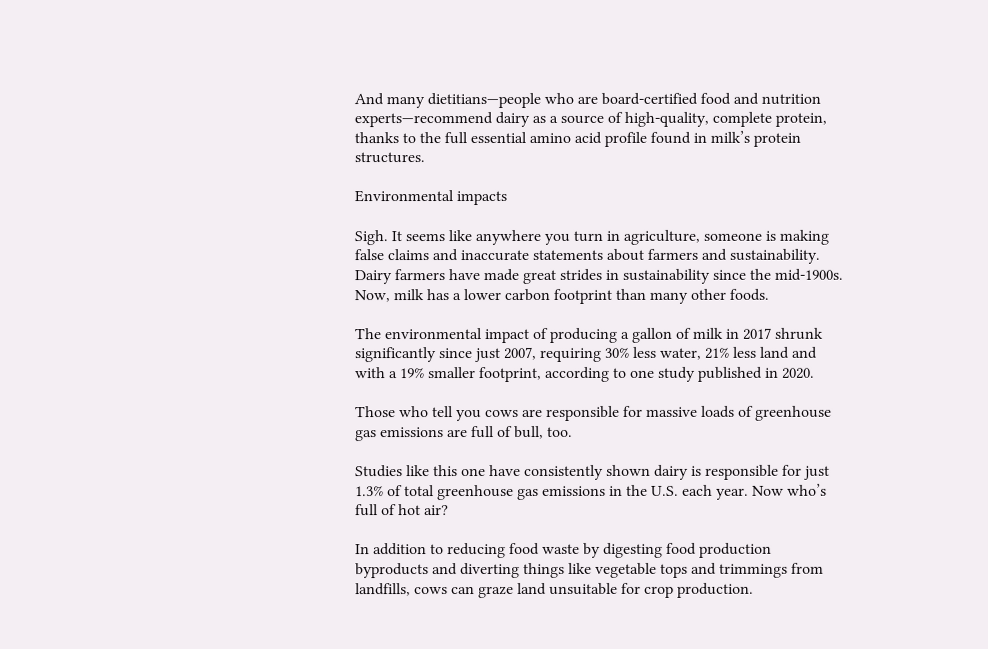And many dietitians—people who are board-certified food and nutrition experts—recommend dairy as a source of high-quality, complete protein, thanks to the full essential amino acid profile found in milk’s protein structures.

Environmental impacts

Sigh. It seems like anywhere you turn in agriculture, someone is making false claims and inaccurate statements about farmers and sustainability. Dairy farmers have made great strides in sustainability since the mid-1900s. Now, milk has a lower carbon footprint than many other foods.

The environmental impact of producing a gallon of milk in 2017 shrunk significantly since just 2007, requiring 30% less water, 21% less land and with a 19% smaller footprint, according to one study published in 2020.

Those who tell you cows are responsible for massive loads of greenhouse gas emissions are full of bull, too.

Studies like this one have consistently shown dairy is responsible for just 1.3% of total greenhouse gas emissions in the U.S. each year. Now who’s full of hot air?

In addition to reducing food waste by digesting food production byproducts and diverting things like vegetable tops and trimmings from landfills, cows can graze land unsuitable for crop production.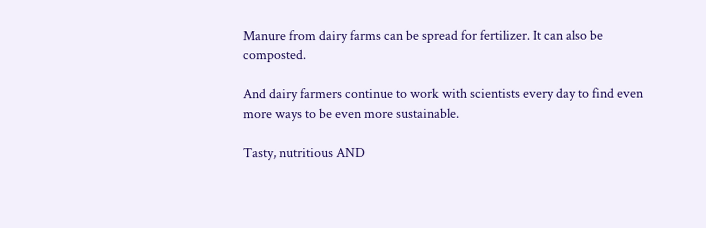Manure from dairy farms can be spread for fertilizer. It can also be composted.

And dairy farmers continue to work with scientists every day to find even more ways to be even more sustainable.

Tasty, nutritious AND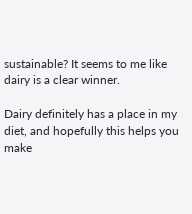sustainable? It seems to me like dairy is a clear winner.

Dairy definitely has a place in my diet, and hopefully this helps you make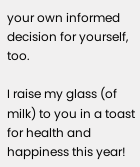your own informed decision for yourself, too.

I raise my glass (of milk) to you in a toast for health and happiness this year!